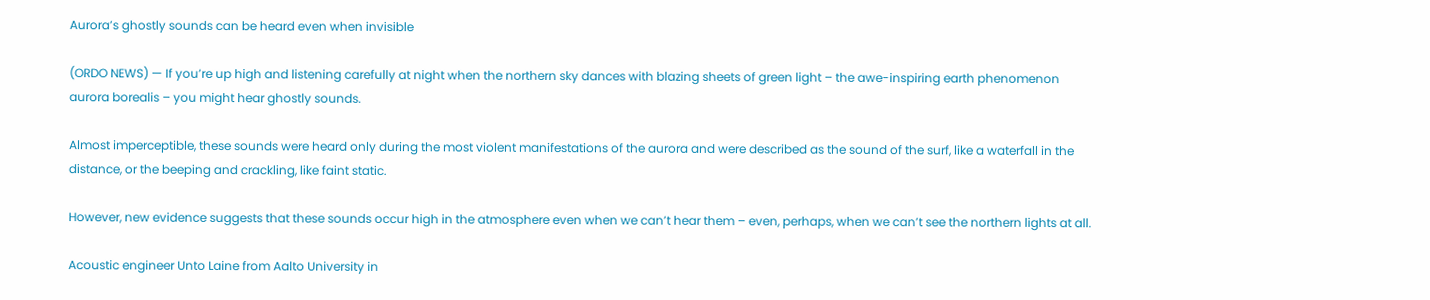Aurora’s ghostly sounds can be heard even when invisible

(ORDO NEWS) — If you’re up high and listening carefully at night when the northern sky dances with blazing sheets of green light – the awe-inspiring earth phenomenon aurora borealis – you might hear ghostly sounds.

Almost imperceptible, these sounds were heard only during the most violent manifestations of the aurora and were described as the sound of the surf, like a waterfall in the distance, or the beeping and crackling, like faint static.

However, new evidence suggests that these sounds occur high in the atmosphere even when we can’t hear them – even, perhaps, when we can’t see the northern lights at all.

Acoustic engineer Unto Laine from Aalto University in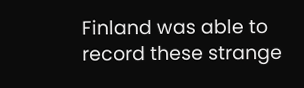Finland was able to record these strange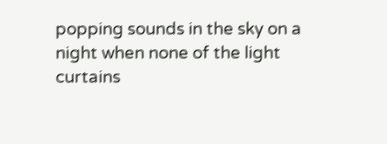popping sounds in the sky on a night when none of the light curtains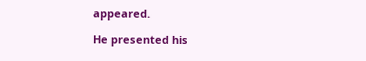appeared.

He presented his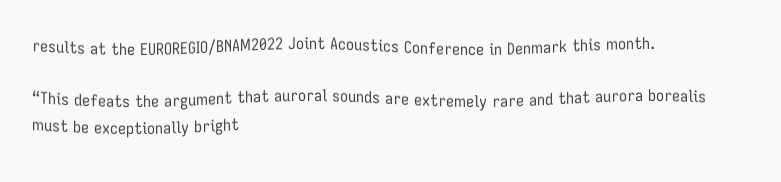results at the EUROREGIO/BNAM2022 Joint Acoustics Conference in Denmark this month.

“This defeats the argument that auroral sounds are extremely rare and that aurora borealis must be exceptionally bright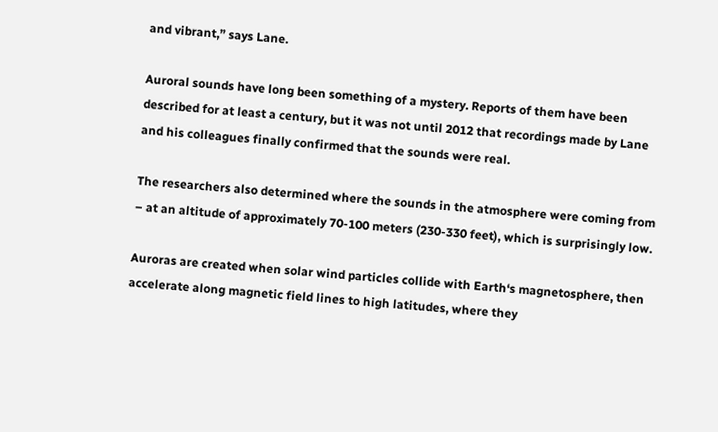and vibrant,” says Lane.

Auroral sounds have long been something of a mystery. Reports of them have been described for at least a century, but it was not until 2012 that recordings made by Lane and his colleagues finally confirmed that the sounds were real.

The researchers also determined where the sounds in the atmosphere were coming from – at an altitude of approximately 70-100 meters (230-330 feet), which is surprisingly low.

Auroras are created when solar wind particles collide with Earth‘s magnetosphere, then accelerate along magnetic field lines to high latitudes, where they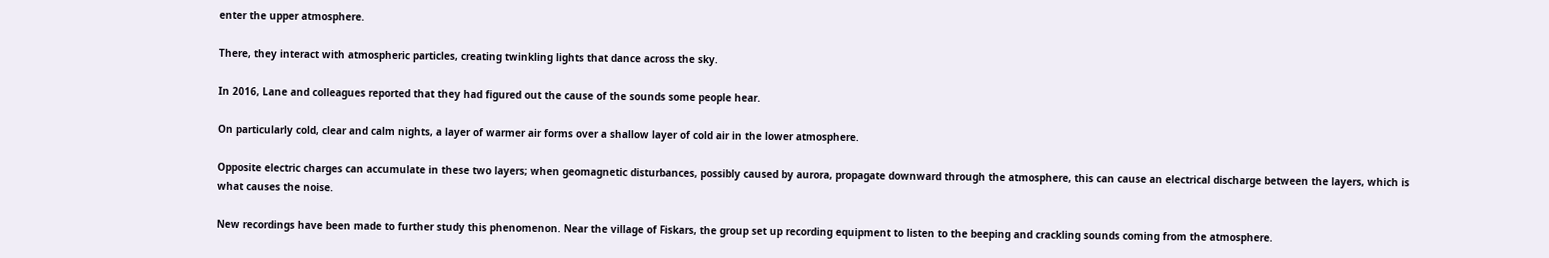enter the upper atmosphere.

There, they interact with atmospheric particles, creating twinkling lights that dance across the sky.

In 2016, Lane and colleagues reported that they had figured out the cause of the sounds some people hear.

On particularly cold, clear and calm nights, a layer of warmer air forms over a shallow layer of cold air in the lower atmosphere.

Opposite electric charges can accumulate in these two layers; when geomagnetic disturbances, possibly caused by aurora, propagate downward through the atmosphere, this can cause an electrical discharge between the layers, which is what causes the noise.

New recordings have been made to further study this phenomenon. Near the village of Fiskars, the group set up recording equipment to listen to the beeping and crackling sounds coming from the atmosphere.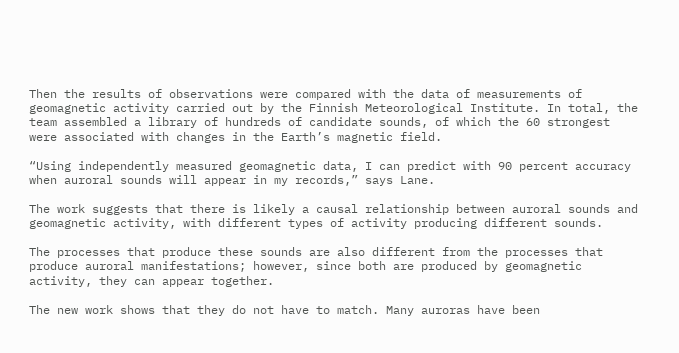Then the results of observations were compared with the data of measurements of geomagnetic activity carried out by the Finnish Meteorological Institute. In total, the team assembled a library of hundreds of candidate sounds, of which the 60 strongest were associated with changes in the Earth’s magnetic field.

“Using independently measured geomagnetic data, I can predict with 90 percent accuracy when auroral sounds will appear in my records,” says Lane.

The work suggests that there is likely a causal relationship between auroral sounds and geomagnetic activity, with different types of activity producing different sounds.

The processes that produce these sounds are also different from the processes that produce auroral manifestations; however, since both are produced by geomagnetic activity, they can appear together.

The new work shows that they do not have to match. Many auroras have been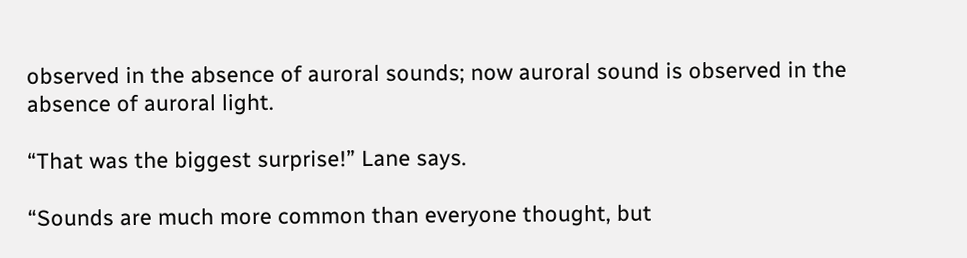observed in the absence of auroral sounds; now auroral sound is observed in the absence of auroral light.

“That was the biggest surprise!” Lane says.

“Sounds are much more common than everyone thought, but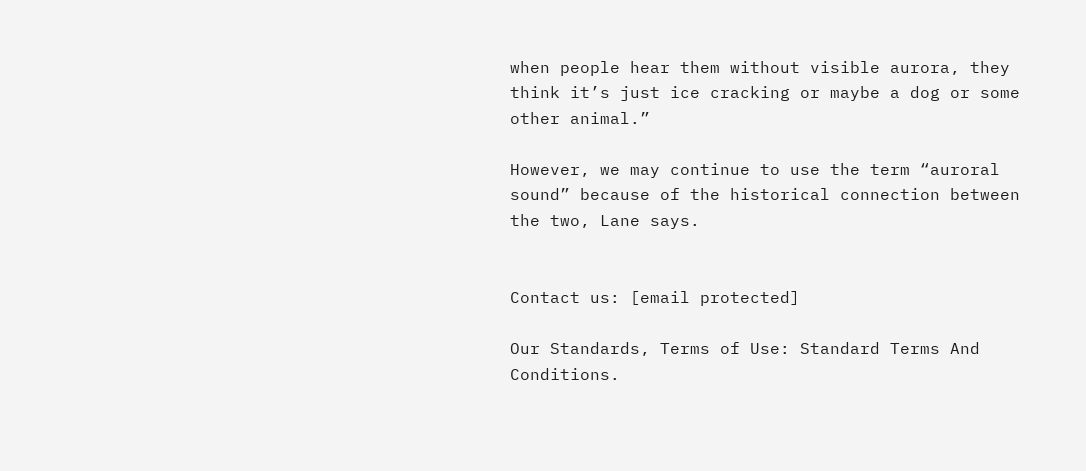when people hear them without visible aurora, they think it’s just ice cracking or maybe a dog or some other animal.”

However, we may continue to use the term “auroral sound” because of the historical connection between the two, Lane says.


Contact us: [email protected]

Our Standards, Terms of Use: Standard Terms And Conditions.